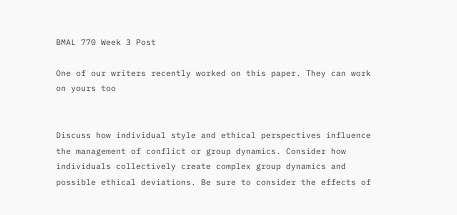BMAL 770 Week 3 Post

One of our writers recently worked on this paper. They can work on yours too


Discuss how individual style and ethical perspectives influence the management of conflict or group dynamics. Consider how individuals collectively create complex group dynamics and possible ethical deviations. Be sure to consider the effects of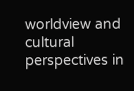worldview and cultural perspectives in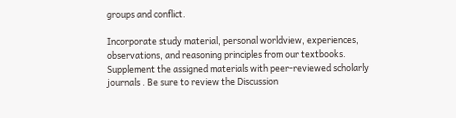groups and conflict.

Incorporate study material, personal worldview, experiences, observations, and reasoning principles from our textbooks. Supplement the assigned materials with peer-reviewed scholarly journals . Be sure to review the Discussion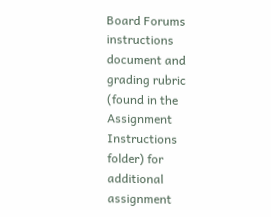Board Forums instructions document and grading rubric (found in the Assignment Instructions folder) for additional assignment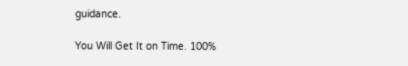guidance.

You Will Get It on Time. 100%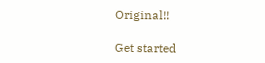Original!!

Get started